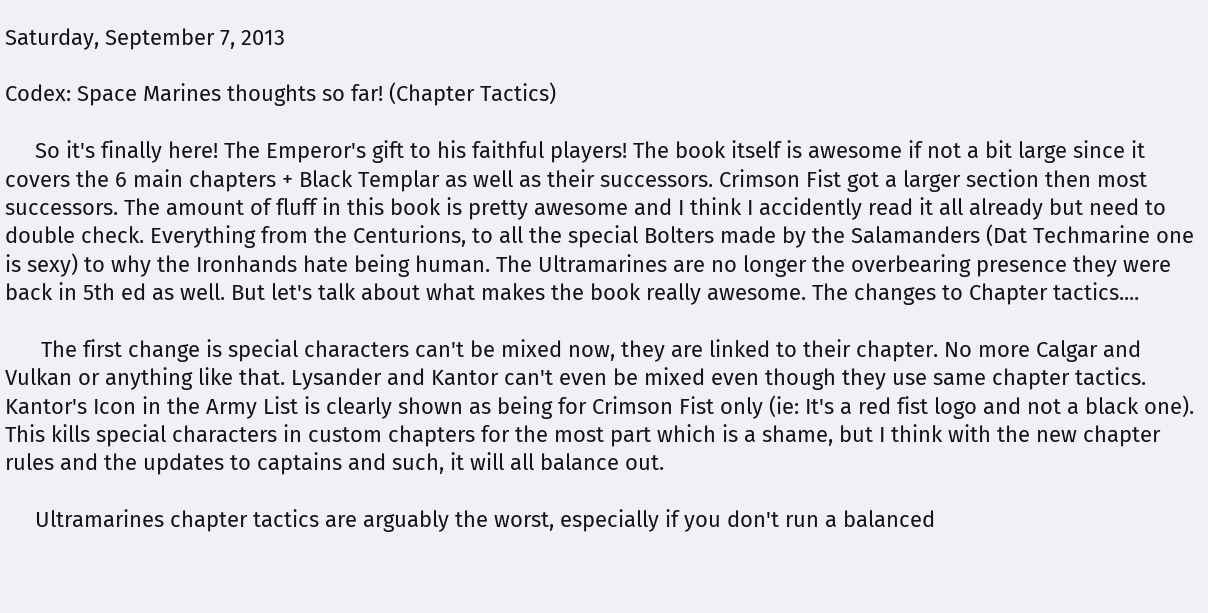Saturday, September 7, 2013

Codex: Space Marines thoughts so far! (Chapter Tactics)

     So it's finally here! The Emperor's gift to his faithful players! The book itself is awesome if not a bit large since it covers the 6 main chapters + Black Templar as well as their successors. Crimson Fist got a larger section then most successors. The amount of fluff in this book is pretty awesome and I think I accidently read it all already but need to double check. Everything from the Centurions, to all the special Bolters made by the Salamanders (Dat Techmarine one is sexy) to why the Ironhands hate being human. The Ultramarines are no longer the overbearing presence they were back in 5th ed as well. But let's talk about what makes the book really awesome. The changes to Chapter tactics....

      The first change is special characters can't be mixed now, they are linked to their chapter. No more Calgar and Vulkan or anything like that. Lysander and Kantor can't even be mixed even though they use same chapter tactics. Kantor's Icon in the Army List is clearly shown as being for Crimson Fist only (ie: It's a red fist logo and not a black one). This kills special characters in custom chapters for the most part which is a shame, but I think with the new chapter rules and the updates to captains and such, it will all balance out.

     Ultramarines chapter tactics are arguably the worst, especially if you don't run a balanced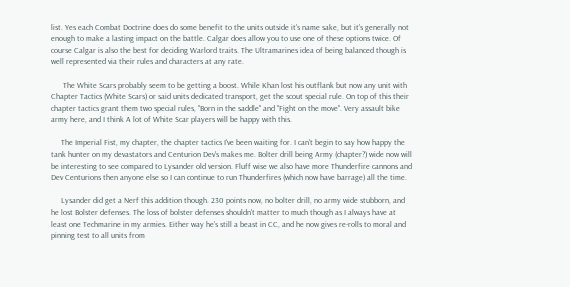list. Yes each Combat Doctrine does do some benefit to the units outside it's name sake, but it's generally not enough to make a lasting impact on the battle. Calgar does allow you to use one of these options twice. Of course Calgar is also the best for deciding Warlord traits. The Ultramarines idea of being balanced though is well represented via their rules and characters at any rate.

      The White Scars probably seem to be getting a boost. While Khan lost his outflank but now any unit with Chapter Tactics (White Scars) or said units dedicated transport, get the scout special rule. On top of this their chapter tactics grant them two special rules, "Born in the saddle" and "Fight on the move". Very assault bike army here, and I think A lot of White Scar players will be happy with this.

     The Imperial Fist, my chapter, the chapter tactics I've been waiting for. I can't begin to say how happy the tank hunter on my devastators and Centurion Dev's makes me. Bolter drill being Army (chapter?) wide now will be interesting to see compared to Lysander old version. Fluff wise we also have more Thunderfire cannons and Dev Centurions then anyone else so I can continue to run Thunderfires (which now have barrage) all the time.

     Lysander did get a Nerf this addition though. 230 points now, no bolter drill, no army wide stubborn, and he lost Bolster defenses. The loss of bolster defenses shouldn't matter to much though as I always have at least one Techmarine in my armies. Either way he's still a beast in CC, and he now gives re-rolls to moral and pinning test to all units from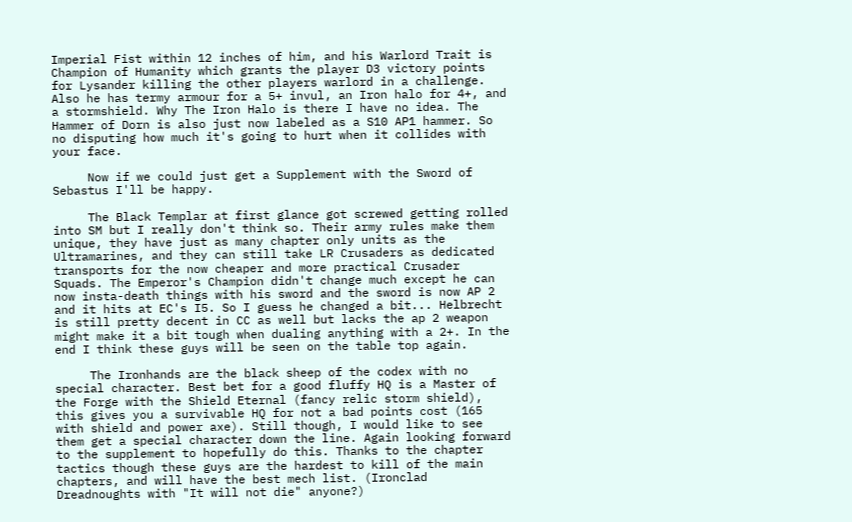Imperial Fist within 12 inches of him, and his Warlord Trait is Champion of Humanity which grants the player D3 victory points for Lysander killing the other players warlord in a challenge. Also he has termy armour for a 5+ invul, an Iron halo for 4+, and a stormshield. Why The Iron Halo is there I have no idea. The Hammer of Dorn is also just now labeled as a S10 AP1 hammer. So no disputing how much it's going to hurt when it collides with your face.

     Now if we could just get a Supplement with the Sword of Sebastus I'll be happy.

     The Black Templar at first glance got screwed getting rolled into SM but I really don't think so. Their army rules make them unique, they have just as many chapter only units as the Ultramarines, and they can still take LR Crusaders as dedicated transports for the now cheaper and more practical Crusader Squads. The Emperor's Champion didn't change much except he can now insta-death things with his sword and the sword is now AP 2 and it hits at EC's I5. So I guess he changed a bit... Helbrecht is still pretty decent in CC as well but lacks the ap 2 weapon might make it a bit tough when dualing anything with a 2+. In the end I think these guys will be seen on the table top again.

     The Ironhands are the black sheep of the codex with no special character. Best bet for a good fluffy HQ is a Master of the Forge with the Shield Eternal (fancy relic storm shield), this gives you a survivable HQ for not a bad points cost (165 with shield and power axe). Still though, I would like to see them get a special character down the line. Again looking forward to the supplement to hopefully do this. Thanks to the chapter tactics though these guys are the hardest to kill of the main chapters, and will have the best mech list. (Ironclad Dreadnoughts with "It will not die" anyone?)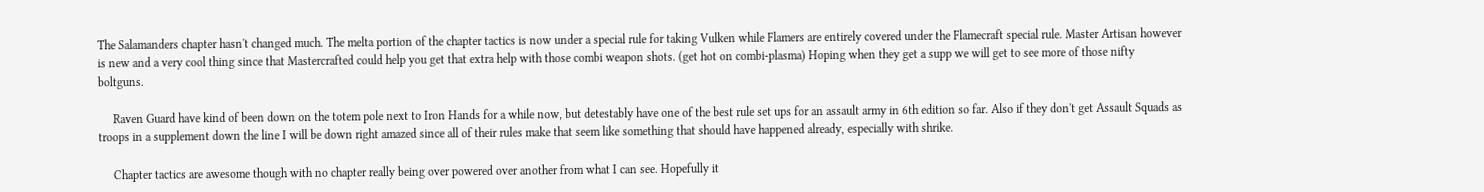The Salamanders chapter hasn't changed much. The melta portion of the chapter tactics is now under a special rule for taking Vulken while Flamers are entirely covered under the Flamecraft special rule. Master Artisan however is new and a very cool thing since that Mastercrafted could help you get that extra help with those combi weapon shots. (get hot on combi-plasma) Hoping when they get a supp we will get to see more of those nifty boltguns.

     Raven Guard have kind of been down on the totem pole next to Iron Hands for a while now, but detestably have one of the best rule set ups for an assault army in 6th edition so far. Also if they don't get Assault Squads as troops in a supplement down the line I will be down right amazed since all of their rules make that seem like something that should have happened already, especially with shrike.

     Chapter tactics are awesome though with no chapter really being over powered over another from what I can see. Hopefully it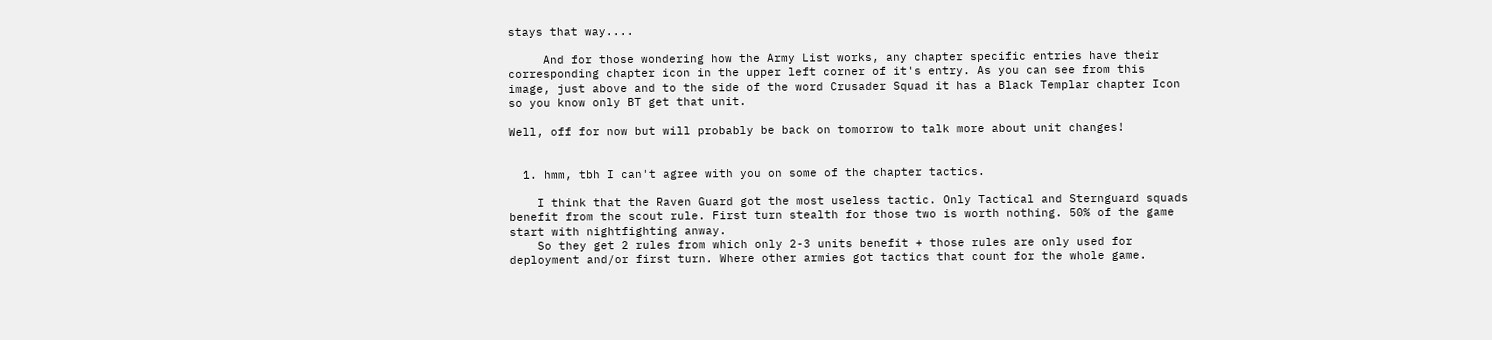stays that way....

     And for those wondering how the Army List works, any chapter specific entries have their corresponding chapter icon in the upper left corner of it's entry. As you can see from this image, just above and to the side of the word Crusader Squad it has a Black Templar chapter Icon so you know only BT get that unit.

Well, off for now but will probably be back on tomorrow to talk more about unit changes!


  1. hmm, tbh I can't agree with you on some of the chapter tactics.

    I think that the Raven Guard got the most useless tactic. Only Tactical and Sternguard squads benefit from the scout rule. First turn stealth for those two is worth nothing. 50% of the game start with nightfighting anway.
    So they get 2 rules from which only 2-3 units benefit + those rules are only used for deployment and/or first turn. Where other armies got tactics that count for the whole game.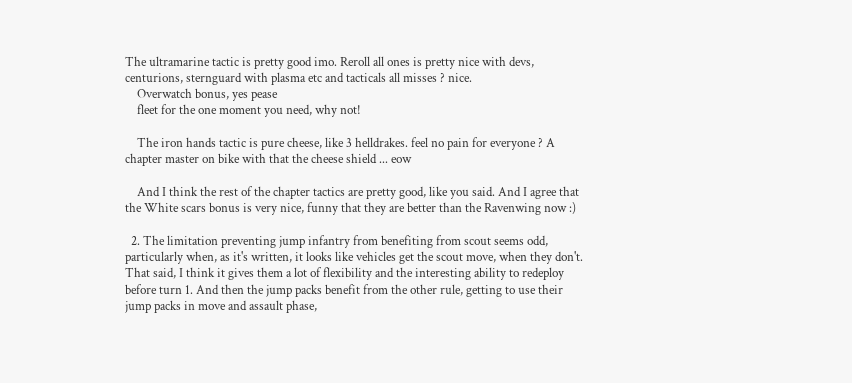The ultramarine tactic is pretty good imo. Reroll all ones is pretty nice with devs, centurions, sternguard with plasma etc and tacticals all misses ? nice.
    Overwatch bonus, yes pease
    fleet for the one moment you need, why not!

    The iron hands tactic is pure cheese, like 3 helldrakes. feel no pain for everyone ? A chapter master on bike with that the cheese shield ... eow

    And I think the rest of the chapter tactics are pretty good, like you said. And I agree that the White scars bonus is very nice, funny that they are better than the Ravenwing now :)

  2. The limitation preventing jump infantry from benefiting from scout seems odd, particularly when, as it's written, it looks like vehicles get the scout move, when they don't. That said, I think it gives them a lot of flexibility and the interesting ability to redeploy before turn 1. And then the jump packs benefit from the other rule, getting to use their jump packs in move and assault phase,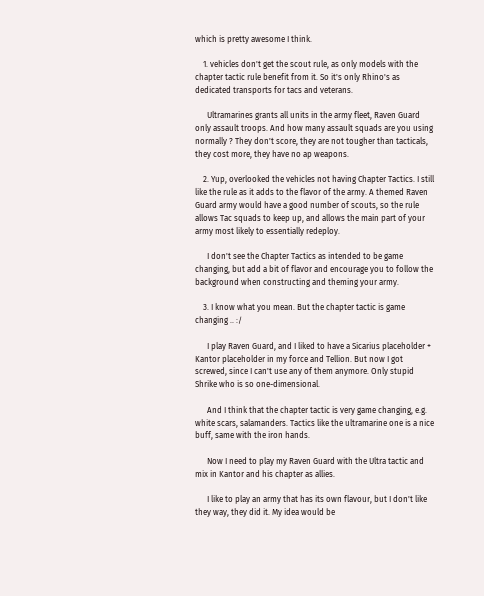which is pretty awesome I think.

    1. vehicles don't get the scout rule, as only models with the chapter tactic rule benefit from it. So it's only Rhino's as dedicated transports for tacs and veterans.

      Ultramarines grants all units in the army fleet, Raven Guard only assault troops. And how many assault squads are you using normally ? They don't score, they are not tougher than tacticals, they cost more, they have no ap weapons.

    2. Yup, overlooked the vehicles not having Chapter Tactics. I still like the rule as it adds to the flavor of the army. A themed Raven Guard army would have a good number of scouts, so the rule allows Tac squads to keep up, and allows the main part of your army most likely to essentially redeploy.

      I don't see the Chapter Tactics as intended to be game changing, but add a bit of flavor and encourage you to follow the background when constructing and theming your army.

    3. I know what you mean. But the chapter tactic is game changing .. :/

      I play Raven Guard, and I liked to have a Sicarius placeholder + Kantor placeholder in my force and Tellion. But now I got screwed, since I can't use any of them anymore. Only stupid Shrike who is so one-dimensional.

      And I think that the chapter tactic is very game changing, e.g. white scars, salamanders. Tactics like the ultramarine one is a nice buff, same with the iron hands.

      Now I need to play my Raven Guard with the Ultra tactic and mix in Kantor and his chapter as allies.

      I like to play an army that has its own flavour, but I don't like they way, they did it. My idea would be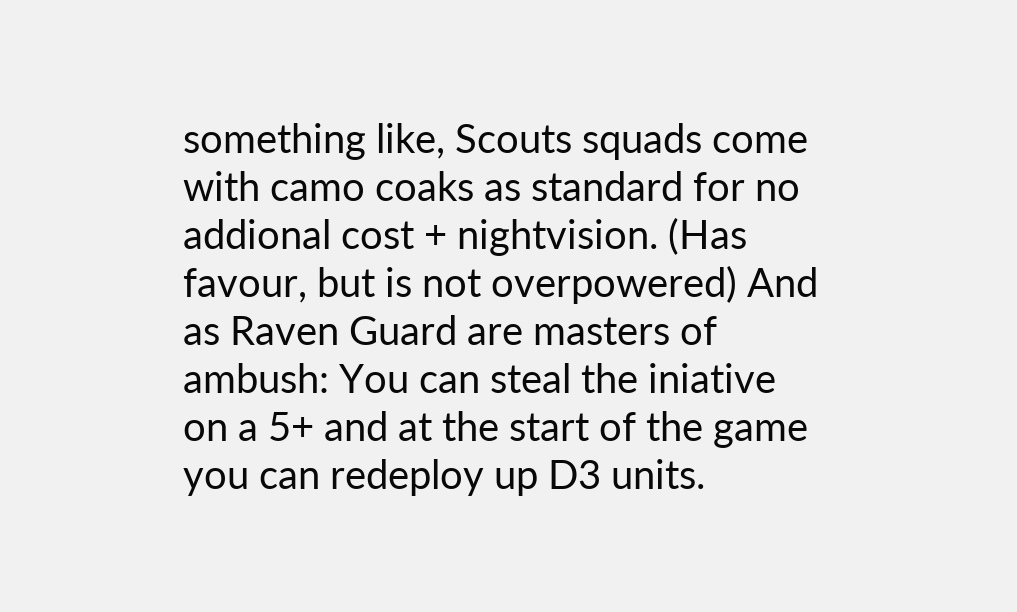something like, Scouts squads come with camo coaks as standard for no addional cost + nightvision. (Has favour, but is not overpowered) And as Raven Guard are masters of ambush: You can steal the iniative on a 5+ and at the start of the game you can redeploy up D3 units.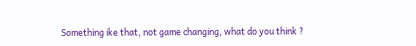Something ike that, not game changing, what do you think ?